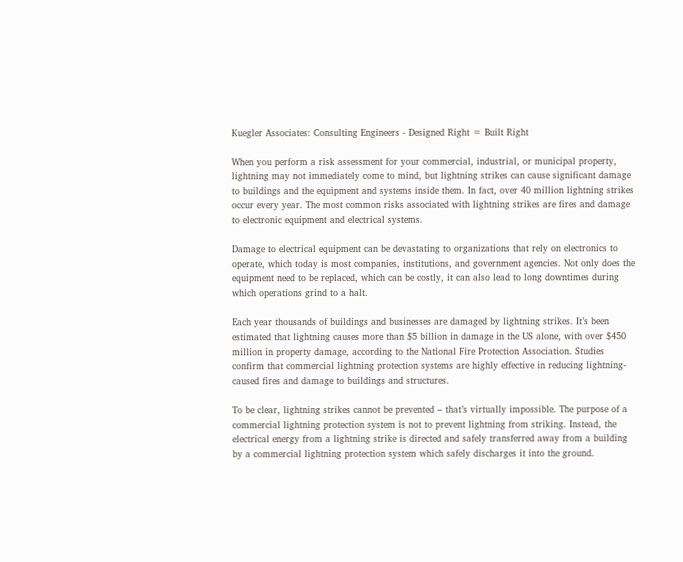Kuegler Associates: Consulting Engineers - Designed Right = Built Right

When you perform a risk assessment for your commercial, industrial, or municipal property, lightning may not immediately come to mind, but lightning strikes can cause significant damage to buildings and the equipment and systems inside them. In fact, over 40 million lightning strikes occur every year. The most common risks associated with lightning strikes are fires and damage to electronic equipment and electrical systems.

Damage to electrical equipment can be devastating to organizations that rely on electronics to operate, which today is most companies, institutions, and government agencies. Not only does the equipment need to be replaced, which can be costly, it can also lead to long downtimes during which operations grind to a halt.

Each year thousands of buildings and businesses are damaged by lightning strikes. It’s been estimated that lightning causes more than $5 billion in damage in the US alone, with over $450 million in property damage, according to the National Fire Protection Association. Studies confirm that commercial lightning protection systems are highly effective in reducing lightning-caused fires and damage to buildings and structures.

To be clear, lightning strikes cannot be prevented – that’s virtually impossible. The purpose of a commercial lightning protection system is not to prevent lightning from striking. Instead, the electrical energy from a lightning strike is directed and safely transferred away from a building by a commercial lightning protection system which safely discharges it into the ground.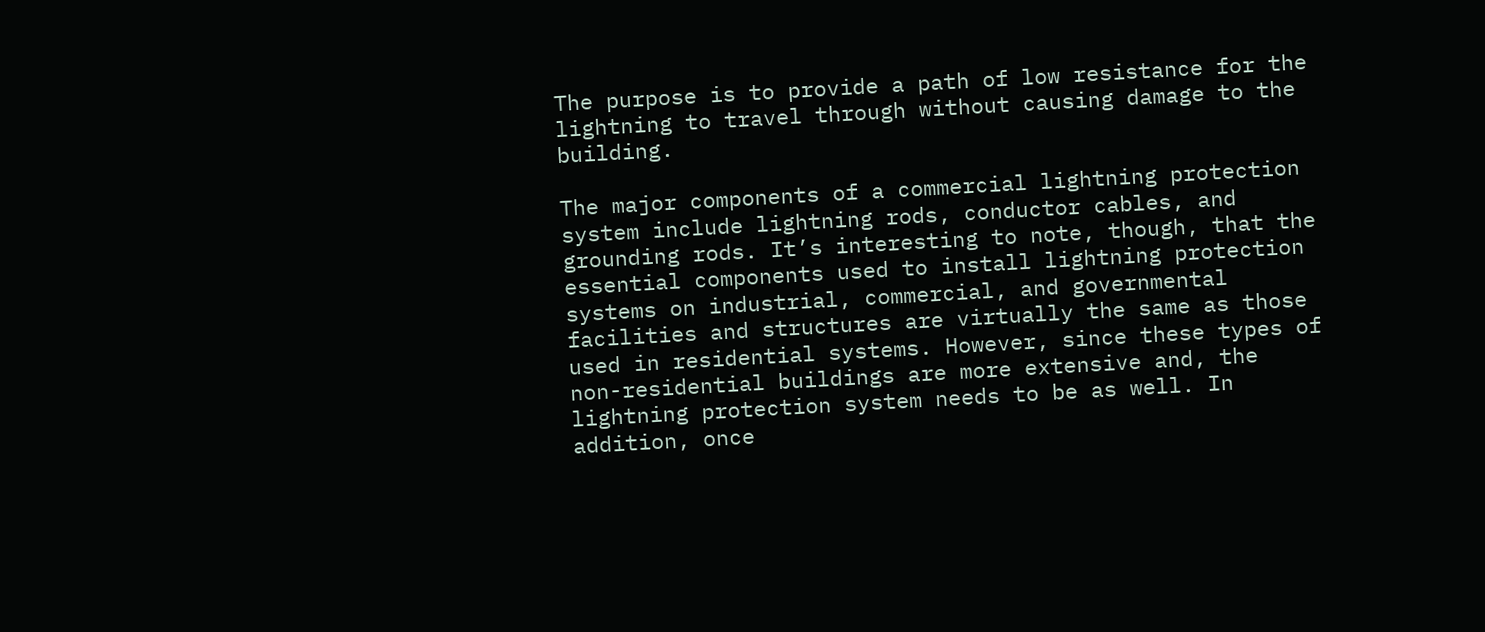The purpose is to provide a path of low resistance for the lightning to travel through without causing damage to the building.

The major components of a commercial lightning protection system include lightning rods, conductor cables, and grounding rods. It’s interesting to note, though, that the essential components used to install lightning protection systems on industrial, commercial, and governmental facilities and structures are virtually the same as those used in residential systems. However, since these types of non-residential buildings are more extensive and, the lightning protection system needs to be as well. In addition, once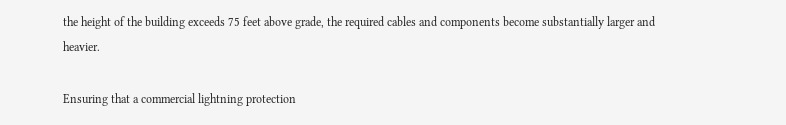the height of the building exceeds 75 feet above grade, the required cables and components become substantially larger and heavier.

Ensuring that a commercial lightning protection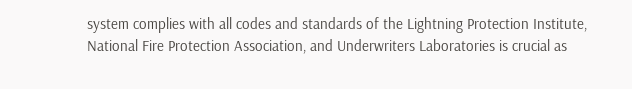system complies with all codes and standards of the Lightning Protection Institute, National Fire Protection Association, and Underwriters Laboratories is crucial as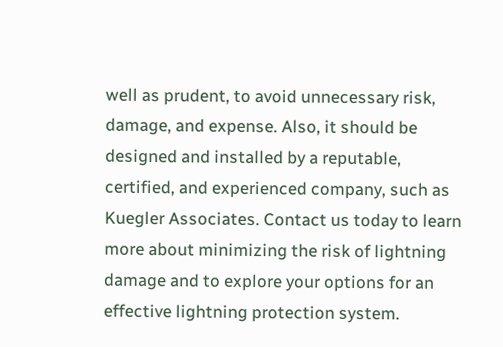well as prudent, to avoid unnecessary risk, damage, and expense. Also, it should be designed and installed by a reputable, certified, and experienced company, such as Kuegler Associates. Contact us today to learn more about minimizing the risk of lightning damage and to explore your options for an effective lightning protection system.